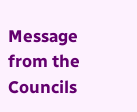Message from the Councils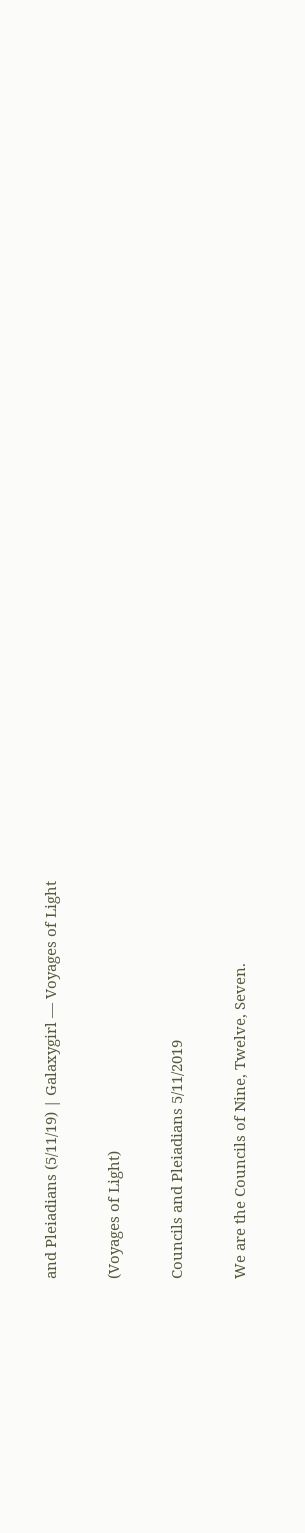and Pleiadians (5/11/19) | Galaxygirl — Voyages of Light

(Voyages of Light)

Councils and Pleiadians 5/11/2019

We are the Councils of Nine, Twelve, Seven.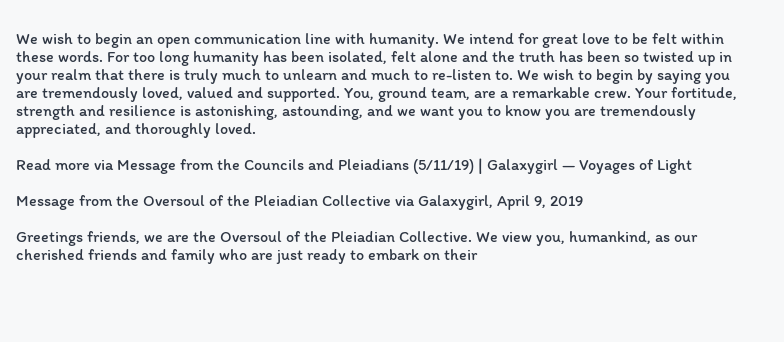We wish to begin an open communication line with humanity. We intend for great love to be felt within these words. For too long humanity has been isolated, felt alone and the truth has been so twisted up in your realm that there is truly much to unlearn and much to re-listen to. We wish to begin by saying you are tremendously loved, valued and supported. You, ground team, are a remarkable crew. Your fortitude, strength and resilience is astonishing, astounding, and we want you to know you are tremendously appreciated, and thoroughly loved.

Read more via Message from the Councils and Pleiadians (5/11/19) | Galaxygirl — Voyages of Light

Message from the Oversoul of the Pleiadian Collective via Galaxygirl, April 9, 2019

Greetings friends, we are the Oversoul of the Pleiadian Collective. We view you, humankind, as our cherished friends and family who are just ready to embark on their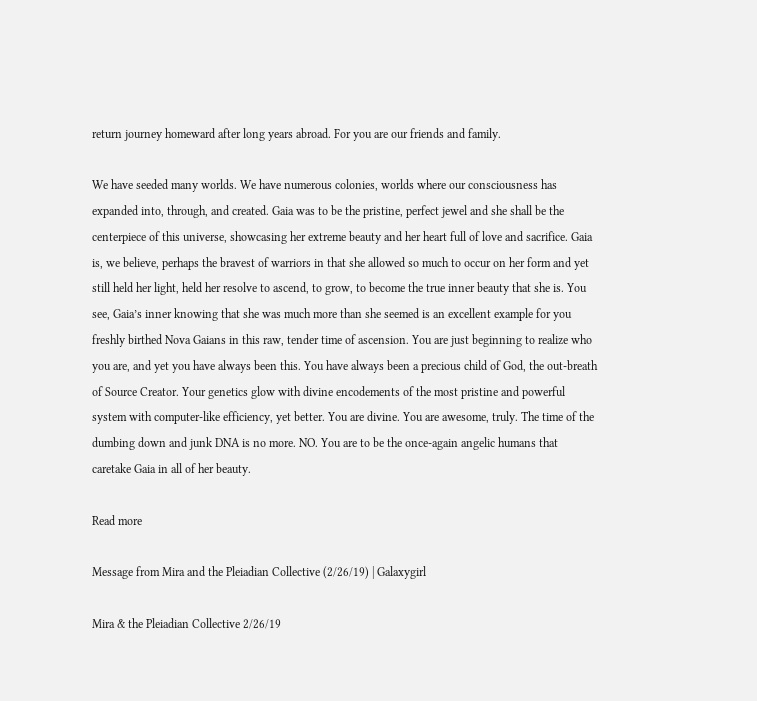return journey homeward after long years abroad. For you are our friends and family.

We have seeded many worlds. We have numerous colonies, worlds where our consciousness has expanded into, through, and created. Gaia was to be the pristine, perfect jewel and she shall be the centerpiece of this universe, showcasing her extreme beauty and her heart full of love and sacrifice. Gaia is, we believe, perhaps the bravest of warriors in that she allowed so much to occur on her form and yet still held her light, held her resolve to ascend, to grow, to become the true inner beauty that she is. You see, Gaia’s inner knowing that she was much more than she seemed is an excellent example for you freshly birthed Nova Gaians in this raw, tender time of ascension. You are just beginning to realize who you are, and yet you have always been this. You have always been a precious child of God, the out-breath of Source Creator. Your genetics glow with divine encodements of the most pristine and powerful system with computer-like efficiency, yet better. You are divine. You are awesome, truly. The time of the dumbing down and junk DNA is no more. NO. You are to be the once-again angelic humans that caretake Gaia in all of her beauty.

Read more

Message from Mira and the Pleiadian Collective (2/26/19) | Galaxygirl

Mira & the Pleiadian Collective 2/26/19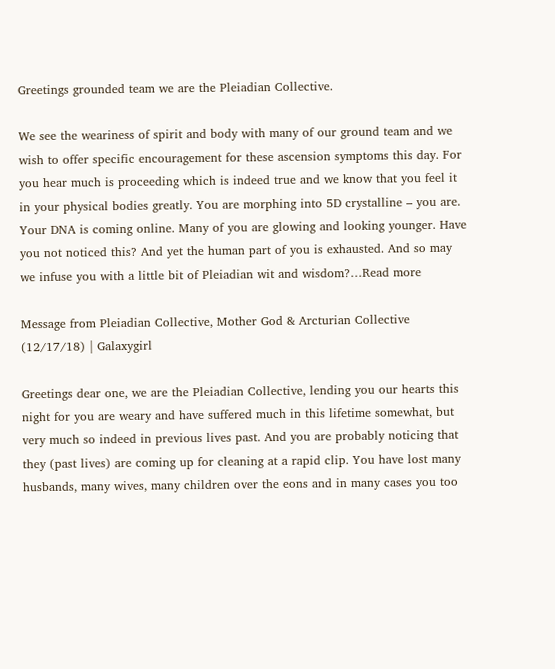Greetings grounded team we are the Pleiadian Collective.

We see the weariness of spirit and body with many of our ground team and we wish to offer specific encouragement for these ascension symptoms this day. For you hear much is proceeding which is indeed true and we know that you feel it in your physical bodies greatly. You are morphing into 5D crystalline – you are. Your DNA is coming online. Many of you are glowing and looking younger. Have you not noticed this? And yet the human part of you is exhausted. And so may we infuse you with a little bit of Pleiadian wit and wisdom?…Read more

Message from Pleiadian Collective, Mother God & Arcturian Collective (12/17/18) | Galaxygirl

Greetings dear one, we are the Pleiadian Collective, lending you our hearts this night for you are weary and have suffered much in this lifetime somewhat, but very much so indeed in previous lives past. And you are probably noticing that they (past lives) are coming up for cleaning at a rapid clip. You have lost many husbands, many wives, many children over the eons and in many cases you too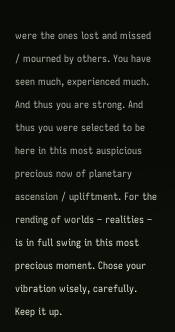were the ones lost and missed / mourned by others. You have seen much, experienced much. And thus you are strong. And thus you were selected to be here in this most auspicious precious now of planetary ascension / upliftment. For the rending of worlds – realities – is in full swing in this most precious moment. Chose your vibration wisely, carefully. Keep it up.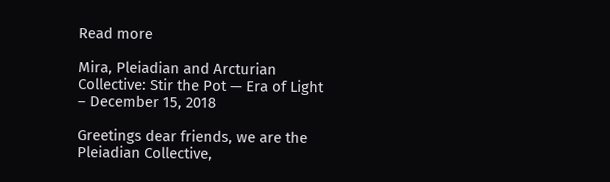Read more

Mira, Pleiadian and Arcturian Collective: Stir the Pot — Era of Light – December 15, 2018

Greetings dear friends, we are the Pleiadian Collective,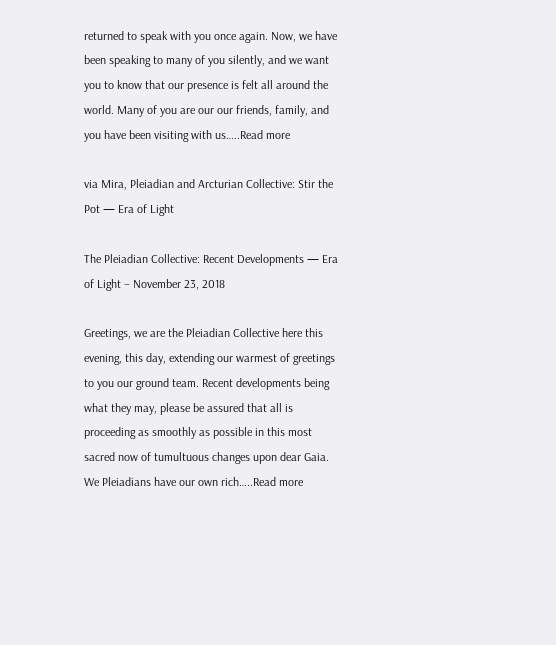returned to speak with you once again. Now, we have been speaking to many of you silently, and we want you to know that our presence is felt all around the world. Many of you are our our friends, family, and you have been visiting with us…..Read more

via Mira, Pleiadian and Arcturian Collective: Stir the Pot — Era of Light

The Pleiadian Collective: Recent Developments — Era of Light – November 23, 2018

Greetings, we are the Pleiadian Collective here this evening, this day, extending our warmest of greetings to you our ground team. Recent developments being what they may, please be assured that all is proceeding as smoothly as possible in this most sacred now of tumultuous changes upon dear Gaia. We Pleiadians have our own rich…..Read more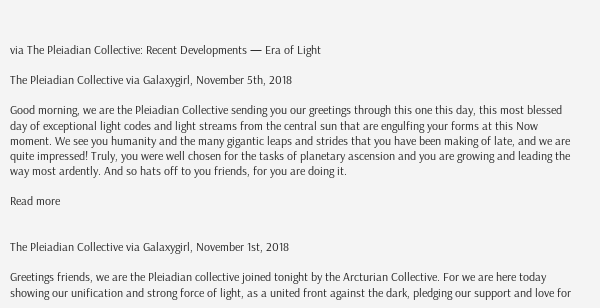via The Pleiadian Collective: Recent Developments — Era of Light

The Pleiadian Collective via Galaxygirl, November 5th, 2018

Good morning, we are the Pleiadian Collective sending you our greetings through this one this day, this most blessed day of exceptional light codes and light streams from the central sun that are engulfing your forms at this Now moment. We see you humanity and the many gigantic leaps and strides that you have been making of late, and we are quite impressed! Truly, you were well chosen for the tasks of planetary ascension and you are growing and leading the way most ardently. And so hats off to you friends, for you are doing it.

Read more


The Pleiadian Collective via Galaxygirl, November 1st, 2018

Greetings friends, we are the Pleiadian collective joined tonight by the Arcturian Collective. For we are here today showing our unification and strong force of light, as a united front against the dark, pledging our support and love for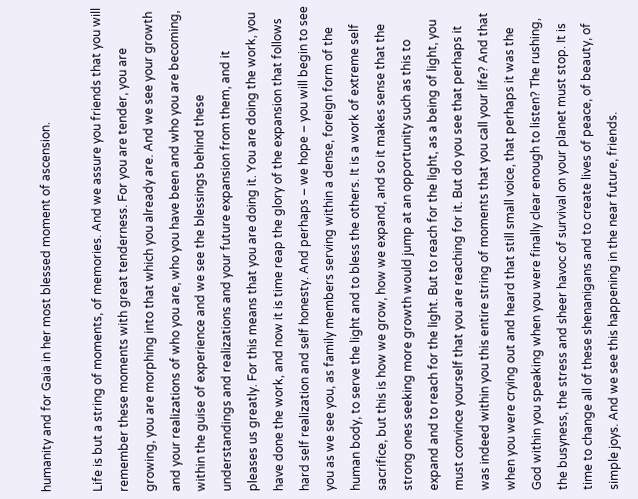humanity and for Gaia in her most blessed moment of ascension.

Life is but a string of moments, of memories. And we assure you friends that you will remember these moments with great tenderness. For you are tender, you are growing, you are morphing into that which you already are. And we see your growth and your realizations of who you are, who you have been and who you are becoming, within the guise of experience and we see the blessings behind these understandings and realizations and your future expansion from them, and it pleases us greatly. For this means that you are doing it. You are doing the work, you have done the work, and now it is time reap the glory of the expansion that follows hard self realization and self honesty. And perhaps – we hope – you will begin to see you as we see you, as family members serving within a dense, foreign form of the human body, to serve the light and to bless the others. It is a work of extreme self sacrifice, but this is how we grow, how we expand, and so it makes sense that the strong ones seeking more growth would jump at an opportunity such as this to expand and to reach for the light. But to reach for the light, as a being of light, you must convince yourself that you are reaching for it. But do you see that perhaps it was indeed within you this entire string of moments that you call your life? And that when you were crying out and heard that still small voice, that perhaps it was the God within you speaking when you were finally clear enough to listen? The rushing, the busyness, the stress and sheer havoc of survival on your planet must stop. It is time to change all of these shenanigans and to create lives of peace, of beauty, of simple joys. And we see this happening in the near future, friends.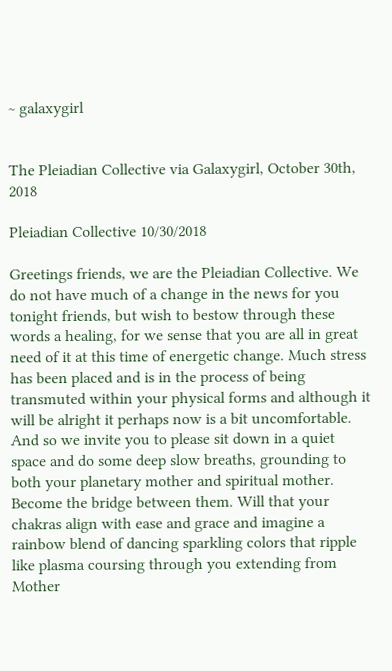~ galaxygirl


The Pleiadian Collective via Galaxygirl, October 30th, 2018

Pleiadian Collective 10/30/2018

Greetings friends, we are the Pleiadian Collective. We do not have much of a change in the news for you tonight friends, but wish to bestow through these words a healing, for we sense that you are all in great need of it at this time of energetic change. Much stress has been placed and is in the process of being transmuted within your physical forms and although it will be alright it perhaps now is a bit uncomfortable. And so we invite you to please sit down in a quiet space and do some deep slow breaths, grounding to both your planetary mother and spiritual mother. Become the bridge between them. Will that your chakras align with ease and grace and imagine a rainbow blend of dancing sparkling colors that ripple like plasma coursing through you extending from Mother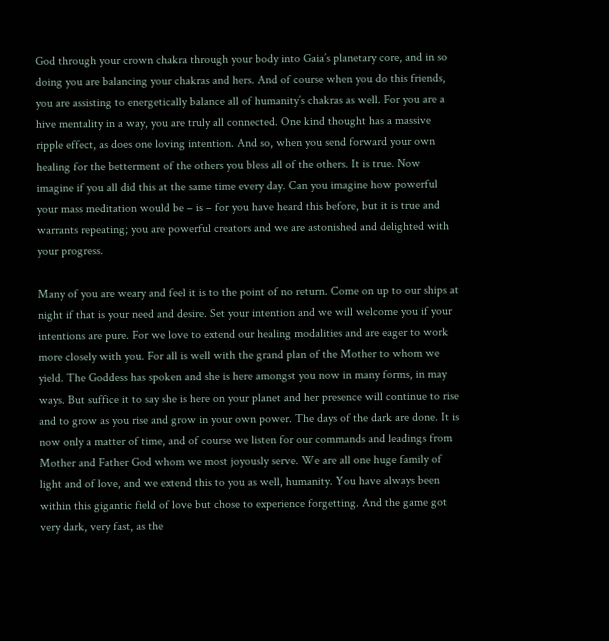God through your crown chakra through your body into Gaia’s planetary core, and in so doing you are balancing your chakras and hers. And of course when you do this friends, you are assisting to energetically balance all of humanity’s chakras as well. For you are a hive mentality in a way, you are truly all connected. One kind thought has a massive ripple effect, as does one loving intention. And so, when you send forward your own healing for the betterment of the others you bless all of the others. It is true. Now imagine if you all did this at the same time every day. Can you imagine how powerful your mass meditation would be – is – for you have heard this before, but it is true and warrants repeating; you are powerful creators and we are astonished and delighted with your progress.

Many of you are weary and feel it is to the point of no return. Come on up to our ships at night if that is your need and desire. Set your intention and we will welcome you if your intentions are pure. For we love to extend our healing modalities and are eager to work more closely with you. For all is well with the grand plan of the Mother to whom we yield. The Goddess has spoken and she is here amongst you now in many forms, in may ways. But suffice it to say she is here on your planet and her presence will continue to rise and to grow as you rise and grow in your own power. The days of the dark are done. It is now only a matter of time, and of course we listen for our commands and leadings from Mother and Father God whom we most joyously serve. We are all one huge family of light and of love, and we extend this to you as well, humanity. You have always been within this gigantic field of love but chose to experience forgetting. And the game got very dark, very fast, as the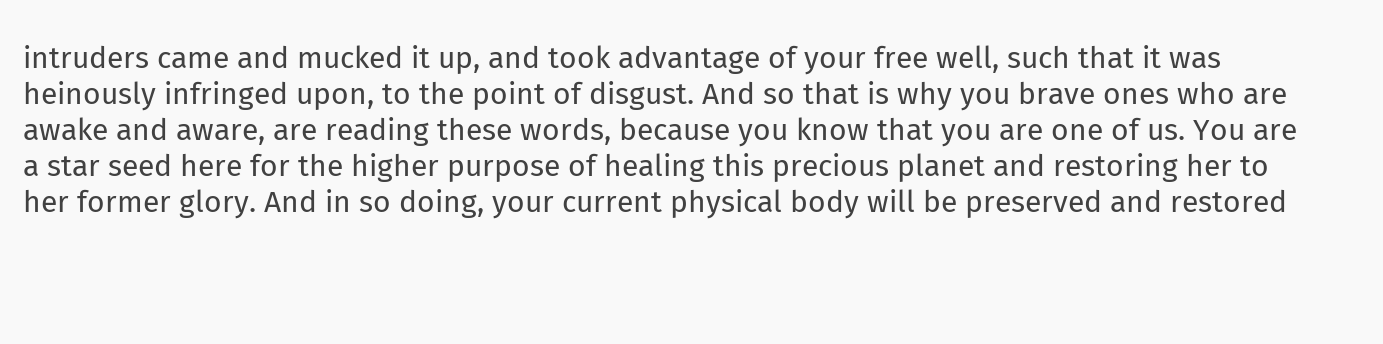intruders came and mucked it up, and took advantage of your free well, such that it was heinously infringed upon, to the point of disgust. And so that is why you brave ones who are awake and aware, are reading these words, because you know that you are one of us. You are a star seed here for the higher purpose of healing this precious planet and restoring her to her former glory. And in so doing, your current physical body will be preserved and restored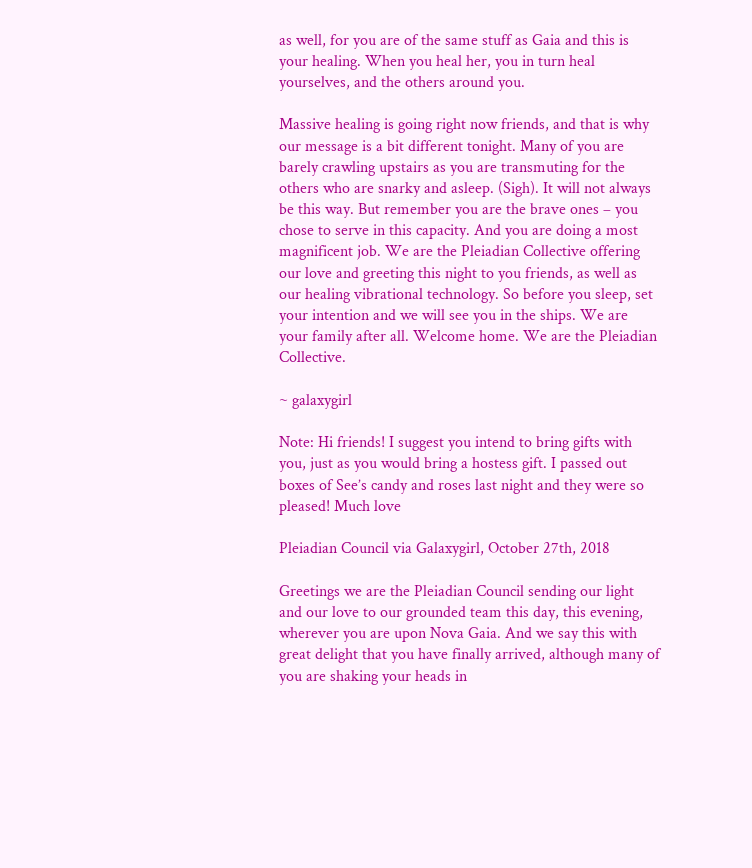as well, for you are of the same stuff as Gaia and this is your healing. When you heal her, you in turn heal yourselves, and the others around you.

Massive healing is going right now friends, and that is why our message is a bit different tonight. Many of you are barely crawling upstairs as you are transmuting for the others who are snarky and asleep. (Sigh). It will not always be this way. But remember you are the brave ones – you chose to serve in this capacity. And you are doing a most magnificent job. We are the Pleiadian Collective offering our love and greeting this night to you friends, as well as our healing vibrational technology. So before you sleep, set your intention and we will see you in the ships. We are your family after all. Welcome home. We are the Pleiadian Collective.

~ galaxygirl

Note: Hi friends! I suggest you intend to bring gifts with you, just as you would bring a hostess gift. I passed out boxes of See’s candy and roses last night and they were so pleased! Much love

Pleiadian Council via Galaxygirl, October 27th, 2018

Greetings we are the Pleiadian Council sending our light and our love to our grounded team this day, this evening, wherever you are upon Nova Gaia. And we say this with great delight that you have finally arrived, although many of you are shaking your heads in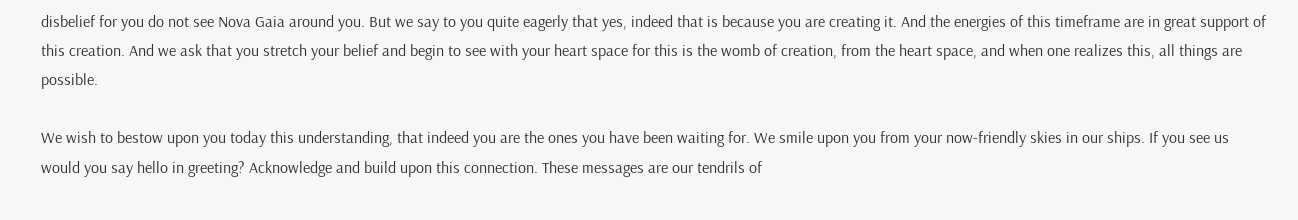disbelief for you do not see Nova Gaia around you. But we say to you quite eagerly that yes, indeed that is because you are creating it. And the energies of this timeframe are in great support of this creation. And we ask that you stretch your belief and begin to see with your heart space for this is the womb of creation, from the heart space, and when one realizes this, all things are possible.

We wish to bestow upon you today this understanding, that indeed you are the ones you have been waiting for. We smile upon you from your now-friendly skies in our ships. If you see us would you say hello in greeting? Acknowledge and build upon this connection. These messages are our tendrils of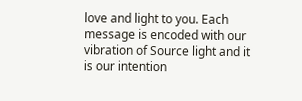love and light to you. Each message is encoded with our vibration of Source light and it is our intention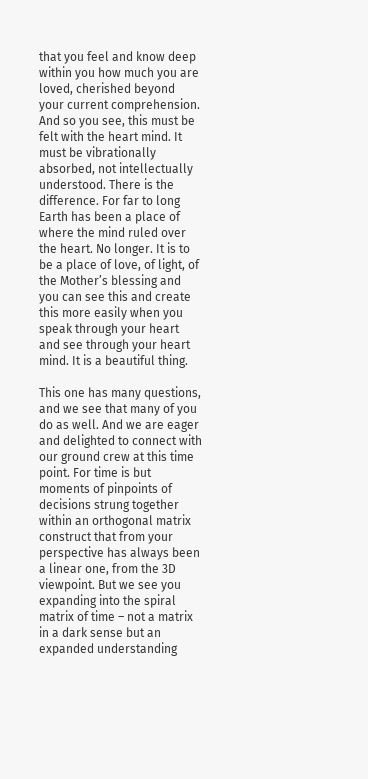that you feel and know deep within you how much you are loved, cherished beyond your current comprehension. And so you see, this must be felt with the heart mind. It must be vibrationally absorbed, not intellectually understood. There is the difference. For far to long Earth has been a place of where the mind ruled over the heart. No longer. It is to be a place of love, of light, of the Mother’s blessing and you can see this and create this more easily when you speak through your heart and see through your heart mind. It is a beautiful thing.

This one has many questions, and we see that many of you do as well. And we are eager and delighted to connect with our ground crew at this time point. For time is but moments of pinpoints of decisions strung together within an orthogonal matrix construct that from your perspective has always been a linear one, from the 3D viewpoint. But we see you expanding into the spiral matrix of time – not a matrix in a dark sense but an expanded understanding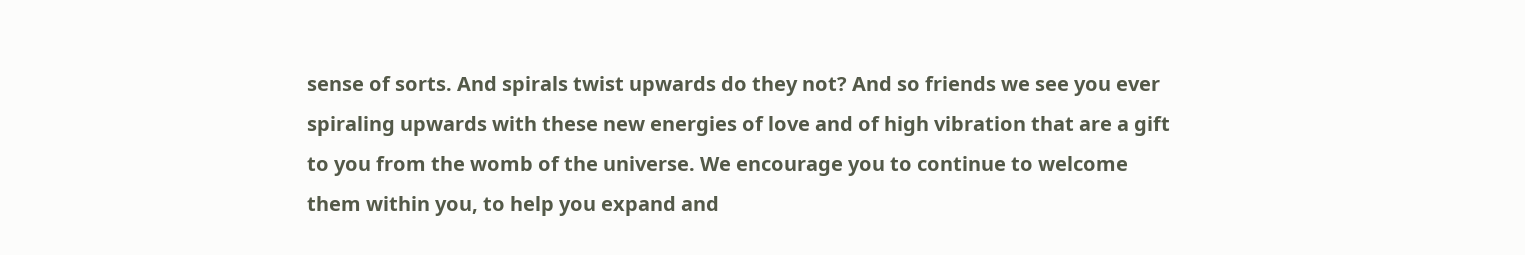sense of sorts. And spirals twist upwards do they not? And so friends we see you ever spiraling upwards with these new energies of love and of high vibration that are a gift to you from the womb of the universe. We encourage you to continue to welcome them within you, to help you expand and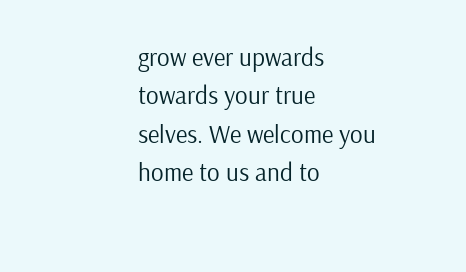grow ever upwards towards your true selves. We welcome you home to us and to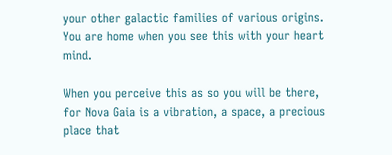your other galactic families of various origins. You are home when you see this with your heart mind.

When you perceive this as so you will be there, for Nova Gaia is a vibration, a space, a precious place that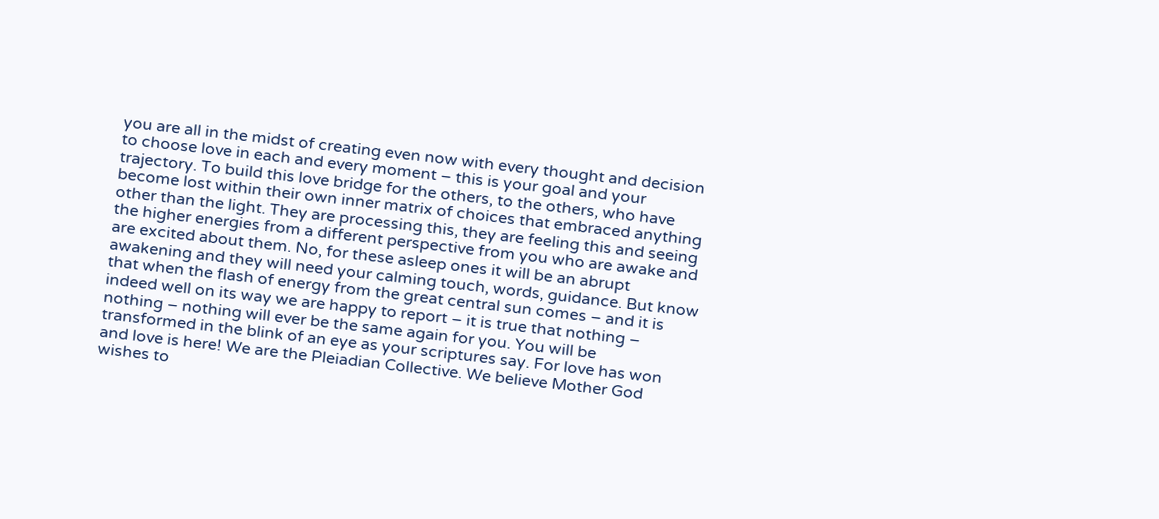you are all in the midst of creating even now with every thought and decision to choose love in each and every moment – this is your goal and your trajectory. To build this love bridge for the others, to the others, who have become lost within their own inner matrix of choices that embraced anything other than the light. They are processing this, they are feeling this and seeing the higher energies from a different perspective from you who are awake and are excited about them. No, for these asleep ones it will be an abrupt awakening and they will need your calming touch, words, guidance. But know that when the flash of energy from the great central sun comes – and it is indeed well on its way we are happy to report – it is true that nothing – nothing – nothing will ever be the same again for you. You will be transformed in the blink of an eye as your scriptures say. For love has won and love is here! We are the Pleiadian Collective. We believe Mother God wishes to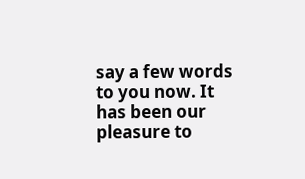say a few words to you now. It has been our pleasure to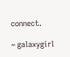connect.

~ galaxygirl